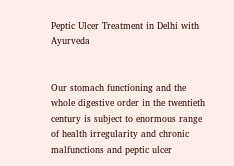Peptic Ulcer Treatment in Delhi with Ayurveda


Our stomach functioning and the whole digestive order in the twentieth century is subject to enormous range of health irregularity and chronic malfunctions and peptic ulcer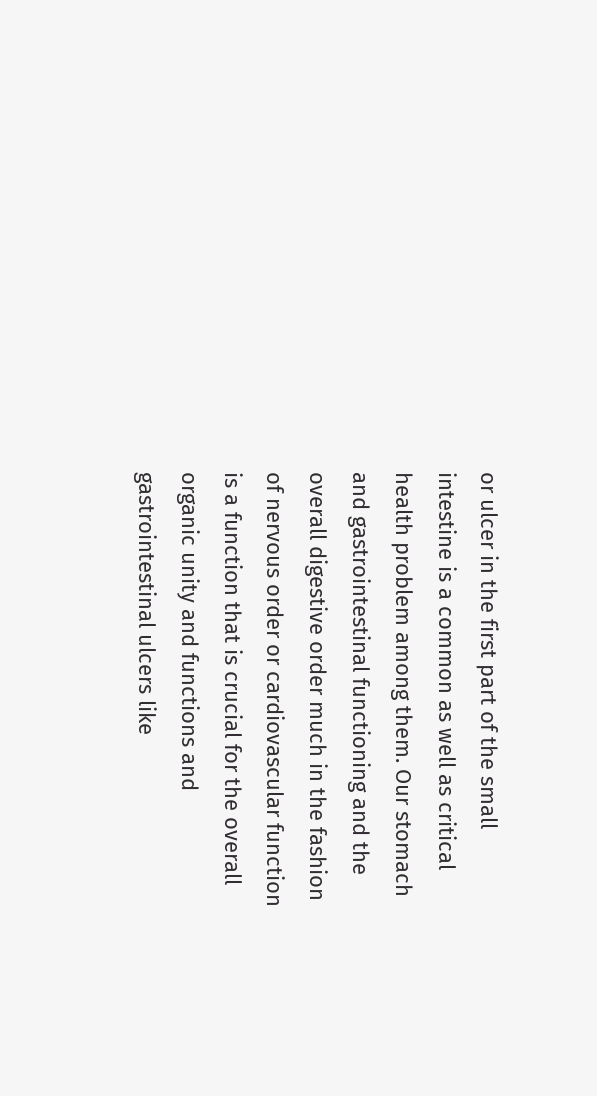or ulcer in the first part of the small intestine is a common as well as critical health problem among them. Our stomach and gastrointestinal functioning and the overall digestive order much in the fashion of nervous order or cardiovascular function is a function that is crucial for the overall organic unity and functions and gastrointestinal ulcers like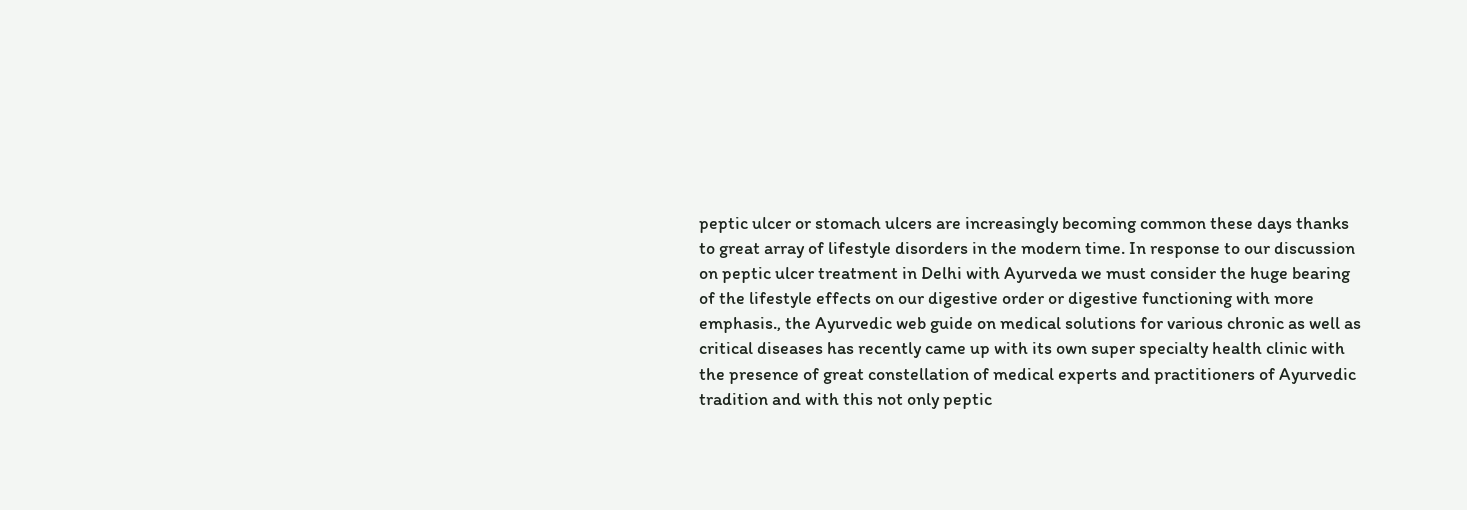peptic ulcer or stomach ulcers are increasingly becoming common these days thanks to great array of lifestyle disorders in the modern time. In response to our discussion on peptic ulcer treatment in Delhi with Ayurveda we must consider the huge bearing of the lifestyle effects on our digestive order or digestive functioning with more emphasis., the Ayurvedic web guide on medical solutions for various chronic as well as critical diseases has recently came up with its own super specialty health clinic with the presence of great constellation of medical experts and practitioners of Ayurvedic tradition and with this not only peptic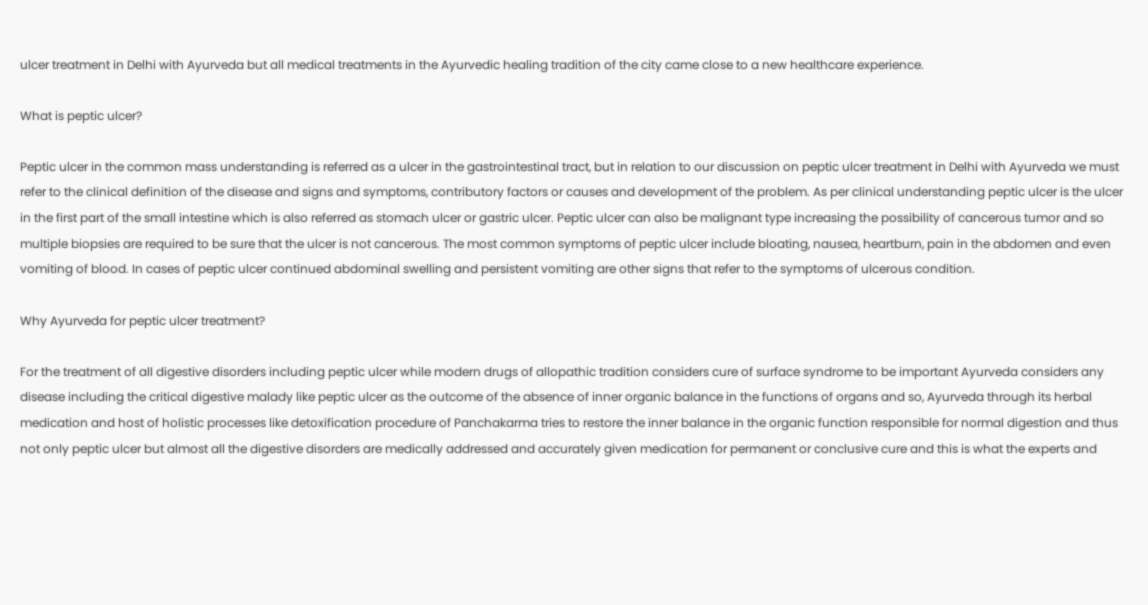ulcer treatment in Delhi with Ayurveda but all medical treatments in the Ayurvedic healing tradition of the city came close to a new healthcare experience.

What is peptic ulcer?

Peptic ulcer in the common mass understanding is referred as a ulcer in the gastrointestinal tract, but in relation to our discussion on peptic ulcer treatment in Delhi with Ayurveda we must refer to the clinical definition of the disease and signs and symptoms, contributory factors or causes and development of the problem. As per clinical understanding peptic ulcer is the ulcer in the first part of the small intestine which is also referred as stomach ulcer or gastric ulcer. Peptic ulcer can also be malignant type increasing the possibility of cancerous tumor and so multiple biopsies are required to be sure that the ulcer is not cancerous. The most common symptoms of peptic ulcer include bloating, nausea, heartburn, pain in the abdomen and even vomiting of blood. In cases of peptic ulcer continued abdominal swelling and persistent vomiting are other signs that refer to the symptoms of ulcerous condition.

Why Ayurveda for peptic ulcer treatment?

For the treatment of all digestive disorders including peptic ulcer while modern drugs of allopathic tradition considers cure of surface syndrome to be important Ayurveda considers any disease including the critical digestive malady like peptic ulcer as the outcome of the absence of inner organic balance in the functions of organs and so, Ayurveda through its herbal medication and host of holistic processes like detoxification procedure of Panchakarma tries to restore the inner balance in the organic function responsible for normal digestion and thus not only peptic ulcer but almost all the digestive disorders are medically addressed and accurately given medication for permanent or conclusive cure and this is what the experts and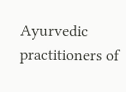Ayurvedic practitioners of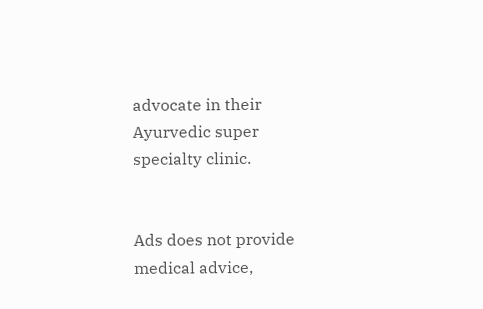advocate in their Ayurvedic super specialty clinic.


Ads does not provide medical advice,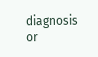diagnosis or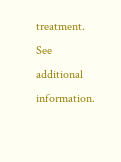treatment. See additional information.